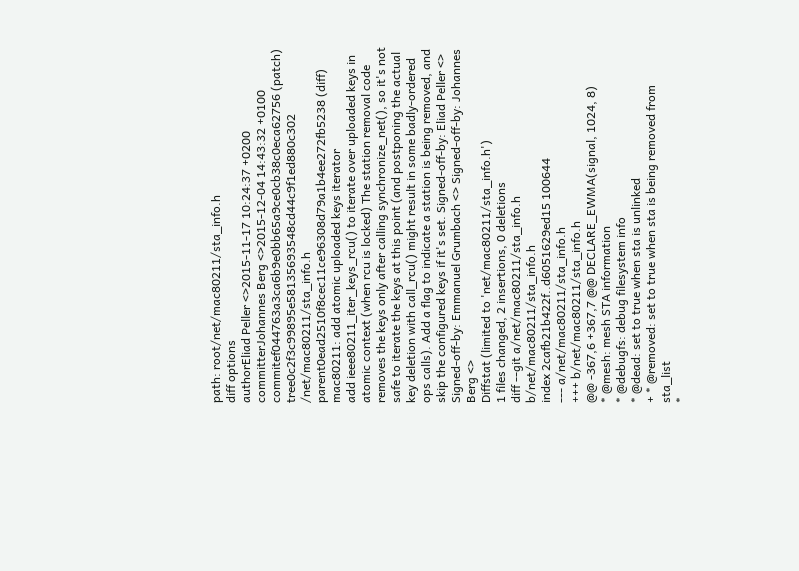path: root/net/mac80211/sta_info.h
diff options
authorEliad Peller <>2015-11-17 10:24:37 +0200
committerJohannes Berg <>2015-12-04 14:43:32 +0100
commitef044763a3ca6b9e0bb65a9ce0cb38c0eca62756 (patch)
tree0c2f3c99895e58135693548cd44c9f1ed880c302 /net/mac80211/sta_info.h
parent0ead2510f8cec11ce96308d79a1b4ee272fb5238 (diff)
mac80211: add atomic uploaded keys iterator
add ieee80211_iter_keys_rcu() to iterate over uploaded keys in atomic context (when rcu is locked) The station removal code removes the keys only after calling synchronize_net(), so it's not safe to iterate the keys at this point (and postponing the actual key deletion with call_rcu() might result in some badly-ordered ops calls). Add a flag to indicate a station is being removed, and skip the configured keys if it's set. Signed-off-by: Eliad Peller <> Signed-off-by: Emmanuel Grumbach <> Signed-off-by: Johannes Berg <>
Diffstat (limited to 'net/mac80211/sta_info.h')
1 files changed, 2 insertions, 0 deletions
diff --git a/net/mac80211/sta_info.h b/net/mac80211/sta_info.h
index 2cafb21b422f..d6051629ed15 100644
--- a/net/mac80211/sta_info.h
+++ b/net/mac80211/sta_info.h
@@ -367,6 +367,7 @@ DECLARE_EWMA(signal, 1024, 8)
* @mesh: mesh STA information
* @debugfs: debug filesystem info
* @dead: set to true when sta is unlinked
+ * @removed: set to true when sta is being removed from sta_list
*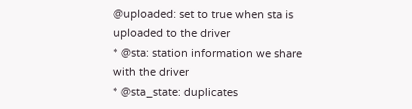@uploaded: set to true when sta is uploaded to the driver
* @sta: station information we share with the driver
* @sta_state: duplicates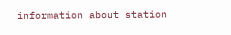information about station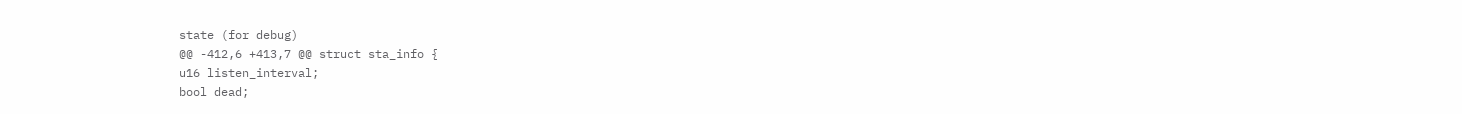state (for debug)
@@ -412,6 +413,7 @@ struct sta_info {
u16 listen_interval;
bool dead;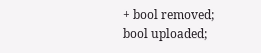+ bool removed;
bool uploaded;